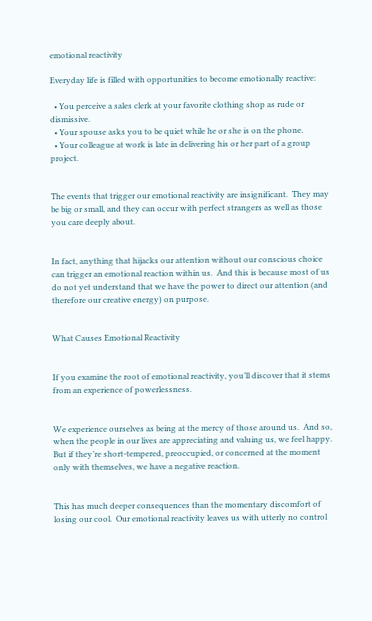emotional reactivity

Everyday life is filled with opportunities to become emotionally reactive:

  • You perceive a sales clerk at your favorite clothing shop as rude or dismissive.
  • Your spouse asks you to be quiet while he or she is on the phone.
  • Your colleague at work is late in delivering his or her part of a group project.


The events that trigger our emotional reactivity are insignificant.  They may be big or small, and they can occur with perfect strangers as well as those you care deeply about.


In fact, anything that hijacks our attention without our conscious choice can trigger an emotional reaction within us.  And this is because most of us do not yet understand that we have the power to direct our attention (and therefore our creative energy) on purpose.


What Causes Emotional Reactivity


If you examine the root of emotional reactivity, you’ll discover that it stems from an experience of powerlessness.


We experience ourselves as being at the mercy of those around us.  And so, when the people in our lives are appreciating and valuing us, we feel happy. But if they’re short-tempered, preoccupied, or concerned at the moment only with themselves, we have a negative reaction.


This has much deeper consequences than the momentary discomfort of losing our cool.  Our emotional reactivity leaves us with utterly no control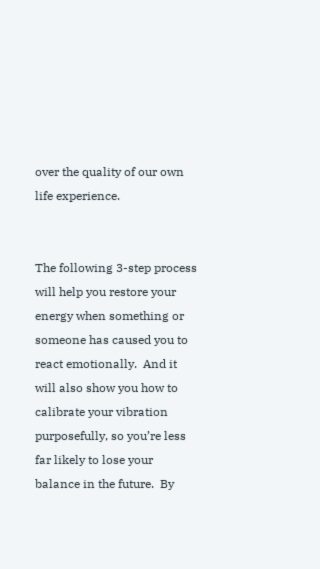over the quality of our own life experience.


The following 3-step process will help you restore your energy when something or someone has caused you to react emotionally.  And it will also show you how to calibrate your vibration purposefully, so you’re less far likely to lose your balance in the future.  By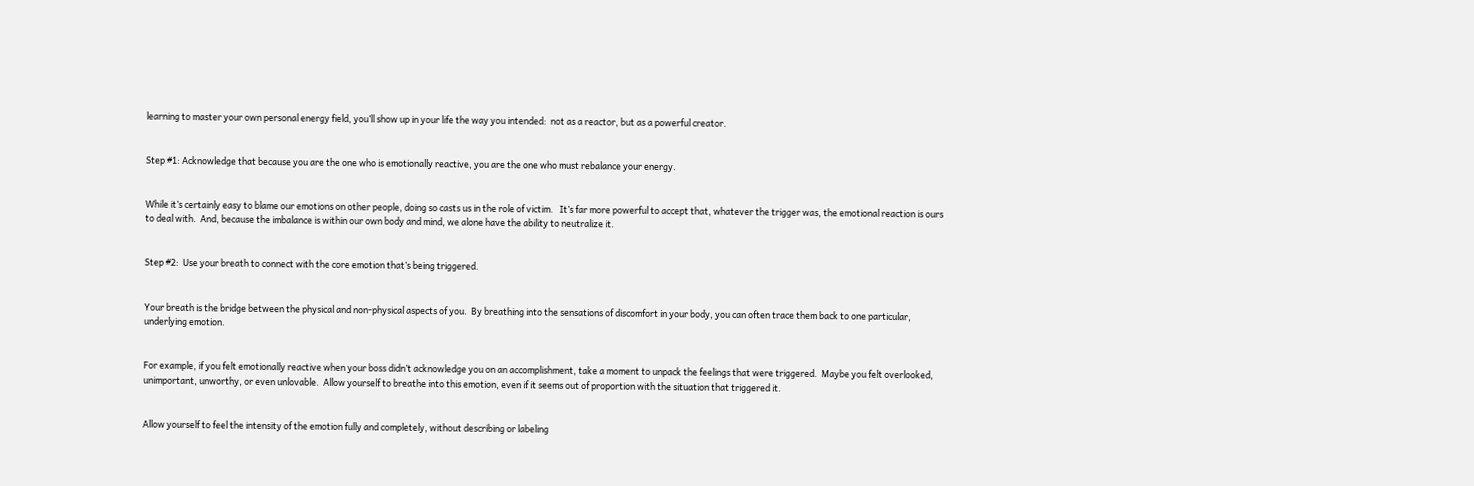learning to master your own personal energy field, you’ll show up in your life the way you intended:  not as a reactor, but as a powerful creator.


Step #1: Acknowledge that because you are the one who is emotionally reactive, you are the one who must rebalance your energy.


While it’s certainly easy to blame our emotions on other people, doing so casts us in the role of victim.   It’s far more powerful to accept that, whatever the trigger was, the emotional reaction is ours to deal with.  And, because the imbalance is within our own body and mind, we alone have the ability to neutralize it.


Step #2:  Use your breath to connect with the core emotion that’s being triggered.


Your breath is the bridge between the physical and non-physical aspects of you.  By breathing into the sensations of discomfort in your body, you can often trace them back to one particular, underlying emotion.


For example, if you felt emotionally reactive when your boss didn’t acknowledge you on an accomplishment, take a moment to unpack the feelings that were triggered.  Maybe you felt overlooked, unimportant, unworthy, or even unlovable.  Allow yourself to breathe into this emotion, even if it seems out of proportion with the situation that triggered it.


Allow yourself to feel the intensity of the emotion fully and completely, without describing or labeling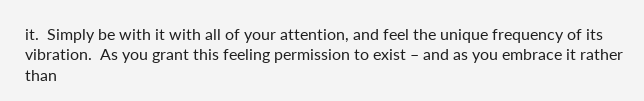it.  Simply be with it with all of your attention, and feel the unique frequency of its vibration.  As you grant this feeling permission to exist – and as you embrace it rather than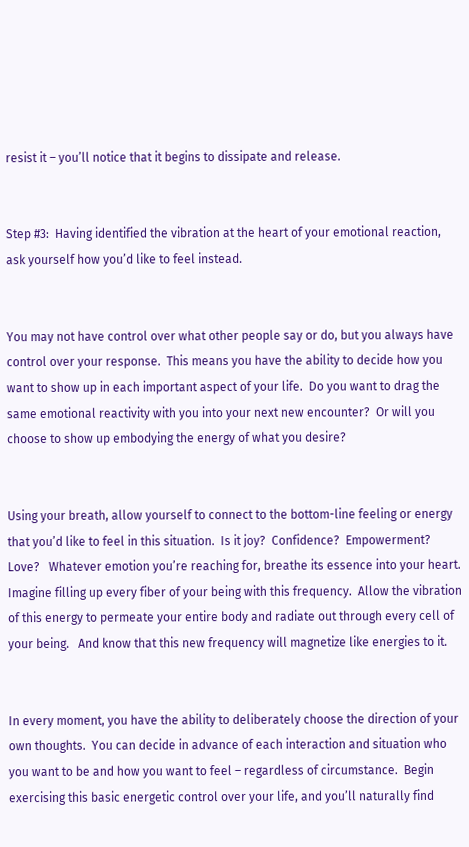resist it – you’ll notice that it begins to dissipate and release.


Step #3:  Having identified the vibration at the heart of your emotional reaction, ask yourself how you’d like to feel instead.


You may not have control over what other people say or do, but you always have control over your response.  This means you have the ability to decide how you want to show up in each important aspect of your life.  Do you want to drag the same emotional reactivity with you into your next new encounter?  Or will you choose to show up embodying the energy of what you desire?


Using your breath, allow yourself to connect to the bottom-line feeling or energy that you’d like to feel in this situation.  Is it joy?  Confidence?  Empowerment?  Love?   Whatever emotion you’re reaching for, breathe its essence into your heart.  Imagine filling up every fiber of your being with this frequency.  Allow the vibration of this energy to permeate your entire body and radiate out through every cell of your being.   And know that this new frequency will magnetize like energies to it.


In every moment, you have the ability to deliberately choose the direction of your own thoughts.  You can decide in advance of each interaction and situation who you want to be and how you want to feel – regardless of circumstance.  Begin exercising this basic energetic control over your life, and you’ll naturally find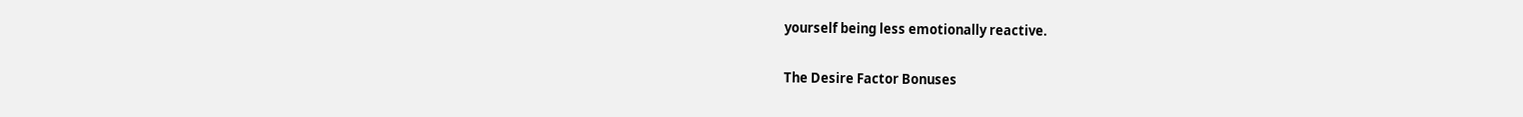yourself being less emotionally reactive.

The Desire Factor Bonuses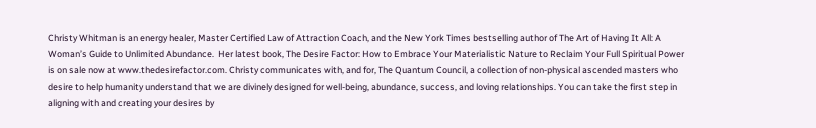Christy Whitman is an energy healer, Master Certified Law of Attraction Coach, and the New York Times bestselling author of The Art of Having It All: A Woman’s Guide to Unlimited Abundance.  Her latest book, The Desire Factor: How to Embrace Your Materialistic Nature to Reclaim Your Full Spiritual Power is on sale now at www.thedesirefactor.com. Christy communicates with, and for, The Quantum Council, a collection of non-physical ascended masters who desire to help humanity understand that we are divinely designed for well-being, abundance, success, and loving relationships. You can take the first step in aligning with and creating your desires by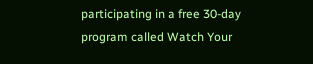participating in a free 30-day program called Watch Your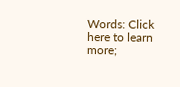Words: Click here to learn more;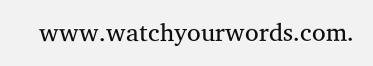www.watchyourwords.com.